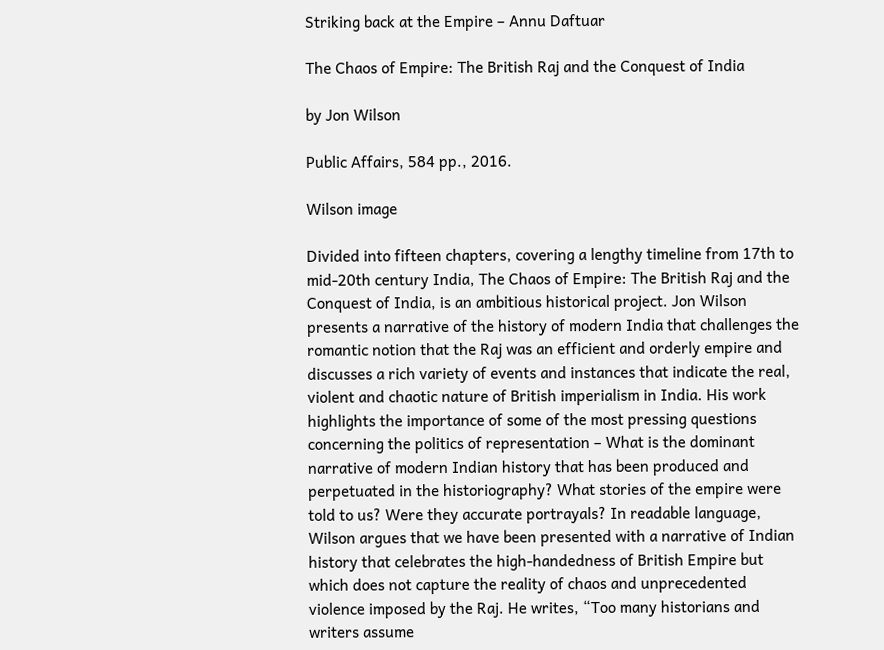Striking back at the Empire – Annu Daftuar

The Chaos of Empire: The British Raj and the Conquest of India

by Jon Wilson

Public Affairs, 584 pp., 2016.

Wilson image

Divided into fifteen chapters, covering a lengthy timeline from 17th to mid-20th century India, The Chaos of Empire: The British Raj and the Conquest of India, is an ambitious historical project. Jon Wilson presents a narrative of the history of modern India that challenges the romantic notion that the Raj was an efficient and orderly empire and discusses a rich variety of events and instances that indicate the real, violent and chaotic nature of British imperialism in India. His work highlights the importance of some of the most pressing questions concerning the politics of representation – What is the dominant narrative of modern Indian history that has been produced and perpetuated in the historiography? What stories of the empire were told to us? Were they accurate portrayals? In readable language, Wilson argues that we have been presented with a narrative of Indian history that celebrates the high-handedness of British Empire but which does not capture the reality of chaos and unprecedented violence imposed by the Raj. He writes, “Too many historians and writers assume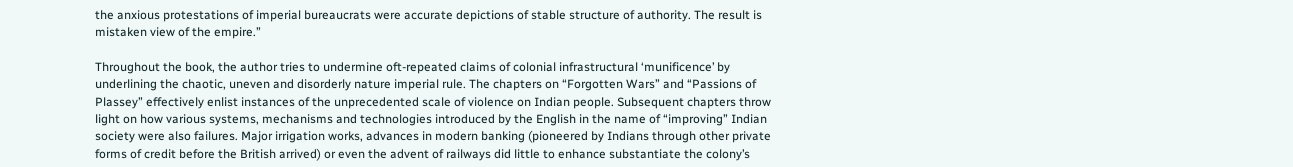the anxious protestations of imperial bureaucrats were accurate depictions of stable structure of authority. The result is mistaken view of the empire.”

Throughout the book, the author tries to undermine oft-repeated claims of colonial infrastructural ‘munificence’ by underlining the chaotic, uneven and disorderly nature imperial rule. The chapters on “Forgotten Wars” and “Passions of Plassey” effectively enlist instances of the unprecedented scale of violence on Indian people. Subsequent chapters throw light on how various systems, mechanisms and technologies introduced by the English in the name of “improving” Indian society were also failures. Major irrigation works, advances in modern banking (pioneered by Indians through other private forms of credit before the British arrived) or even the advent of railways did little to enhance substantiate the colony’s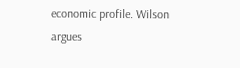economic profile. Wilson argues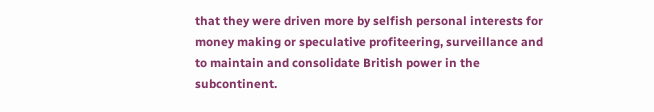that they were driven more by selfish personal interests for money making or speculative profiteering, surveillance and to maintain and consolidate British power in the subcontinent.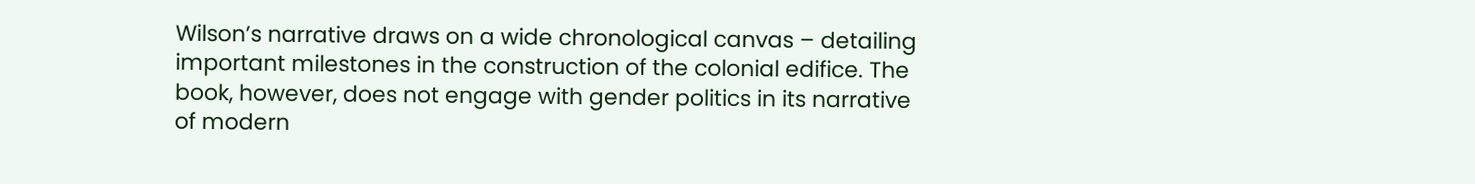Wilson’s narrative draws on a wide chronological canvas – detailing important milestones in the construction of the colonial edifice. The book, however, does not engage with gender politics in its narrative of modern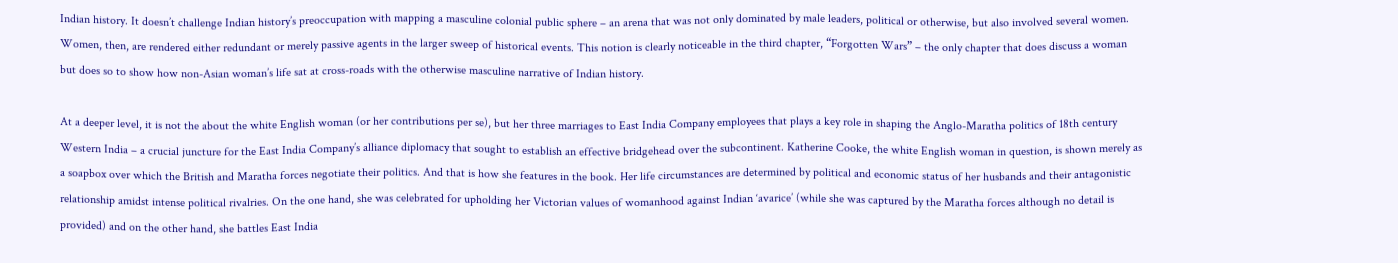Indian history. It doesn’t challenge Indian history’s preoccupation with mapping a masculine colonial public sphere – an arena that was not only dominated by male leaders, political or otherwise, but also involved several women. Women, then, are rendered either redundant or merely passive agents in the larger sweep of historical events. This notion is clearly noticeable in the third chapter, “Forgotten Wars” – the only chapter that does discuss a woman but does so to show how non-Asian woman’s life sat at cross-roads with the otherwise masculine narrative of Indian history.

At a deeper level, it is not the about the white English woman (or her contributions per se), but her three marriages to East India Company employees that plays a key role in shaping the Anglo-Maratha politics of 18th century Western India – a crucial juncture for the East India Company’s alliance diplomacy that sought to establish an effective bridgehead over the subcontinent. Katherine Cooke, the white English woman in question, is shown merely as a soapbox over which the British and Maratha forces negotiate their politics. And that is how she features in the book. Her life circumstances are determined by political and economic status of her husbands and their antagonistic relationship amidst intense political rivalries. On the one hand, she was celebrated for upholding her Victorian values of womanhood against Indian ‘avarice’ (while she was captured by the Maratha forces although no detail is provided) and on the other hand, she battles East India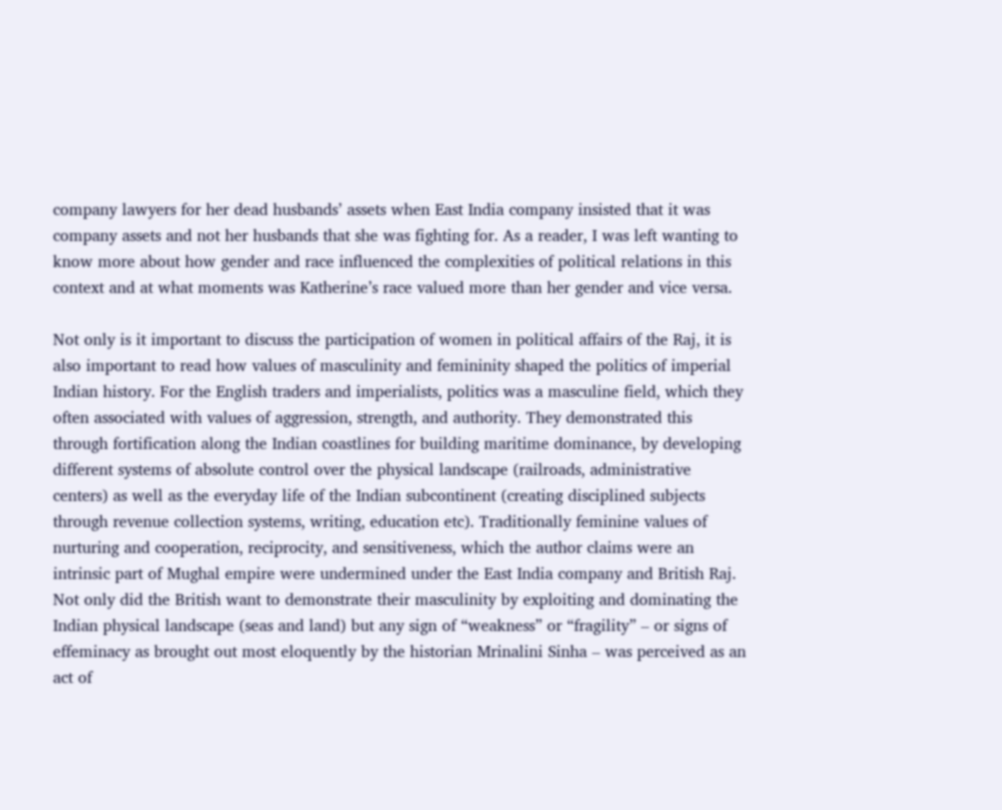company lawyers for her dead husbands’ assets when East India company insisted that it was company assets and not her husbands that she was fighting for. As a reader, I was left wanting to know more about how gender and race influenced the complexities of political relations in this context and at what moments was Katherine’s race valued more than her gender and vice versa.

Not only is it important to discuss the participation of women in political affairs of the Raj, it is also important to read how values of masculinity and femininity shaped the politics of imperial Indian history. For the English traders and imperialists, politics was a masculine field, which they often associated with values of aggression, strength, and authority. They demonstrated this through fortification along the Indian coastlines for building maritime dominance, by developing different systems of absolute control over the physical landscape (railroads, administrative centers) as well as the everyday life of the Indian subcontinent (creating disciplined subjects through revenue collection systems, writing, education etc). Traditionally feminine values of nurturing and cooperation, reciprocity, and sensitiveness, which the author claims were an intrinsic part of Mughal empire were undermined under the East India company and British Raj. Not only did the British want to demonstrate their masculinity by exploiting and dominating the Indian physical landscape (seas and land) but any sign of “weakness” or “fragility” – or signs of effeminacy as brought out most eloquently by the historian Mrinalini Sinha – was perceived as an act of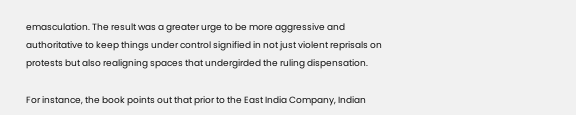emasculation. The result was a greater urge to be more aggressive and authoritative to keep things under control signified in not just violent reprisals on protests but also realigning spaces that undergirded the ruling dispensation.

For instance, the book points out that prior to the East India Company, Indian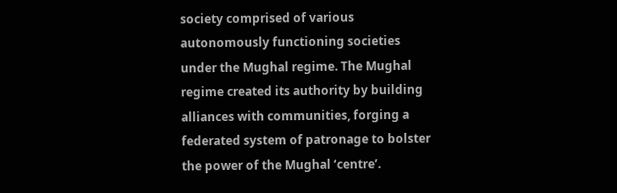society comprised of various autonomously functioning societies under the Mughal regime. The Mughal regime created its authority by building alliances with communities, forging a federated system of patronage to bolster the power of the Mughal ‘centre’.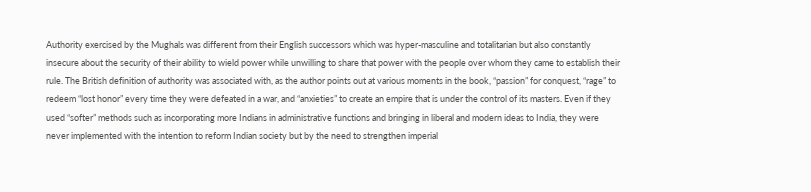Authority exercised by the Mughals was different from their English successors which was hyper-masculine and totalitarian but also constantly insecure about the security of their ability to wield power while unwilling to share that power with the people over whom they came to establish their rule. The British definition of authority was associated with, as the author points out at various moments in the book, “passion” for conquest, “rage” to redeem “lost honor” every time they were defeated in a war, and “anxieties” to create an empire that is under the control of its masters. Even if they used “softer” methods such as incorporating more Indians in administrative functions and bringing in liberal and modern ideas to India, they were never implemented with the intention to reform Indian society but by the need to strengthen imperial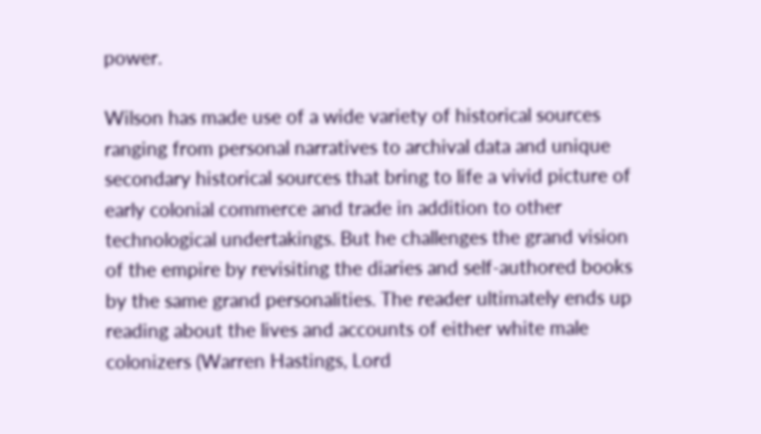power.

Wilson has made use of a wide variety of historical sources ranging from personal narratives to archival data and unique secondary historical sources that bring to life a vivid picture of early colonial commerce and trade in addition to other technological undertakings. But he challenges the grand vision of the empire by revisiting the diaries and self-authored books by the same grand personalities. The reader ultimately ends up reading about the lives and accounts of either white male colonizers (Warren Hastings, Lord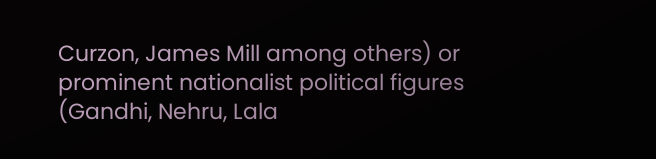Curzon, James Mill among others) or prominent nationalist political figures (Gandhi, Nehru, Lala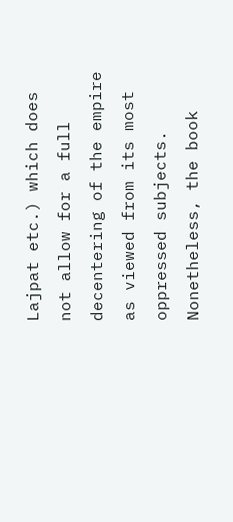Lajpat etc.) which does not allow for a full decentering of the empire as viewed from its most oppressed subjects. Nonetheless, the book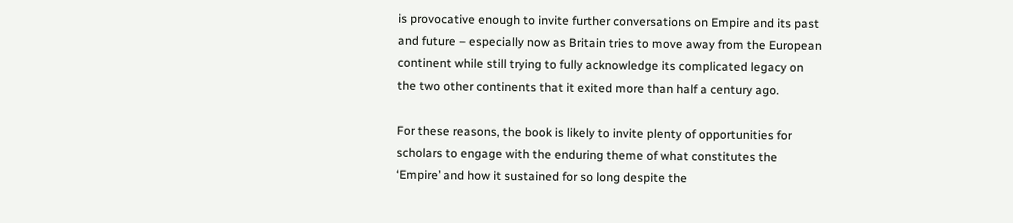is provocative enough to invite further conversations on Empire and its past and future – especially now as Britain tries to move away from the European continent while still trying to fully acknowledge its complicated legacy on the two other continents that it exited more than half a century ago.

For these reasons, the book is likely to invite plenty of opportunities for scholars to engage with the enduring theme of what constitutes the ‘Empire’ and how it sustained for so long despite the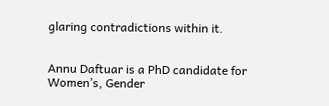glaring contradictions within it.


Annu Daftuar is a PhD candidate for Women’s, Gender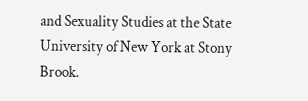and Sexuality Studies at the State University of New York at Stony Brook.